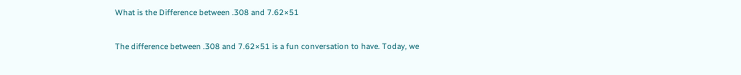What is the Difference between .308 and 7.62×51

The difference between .308 and 7.62×51 is a fun conversation to have. Today, we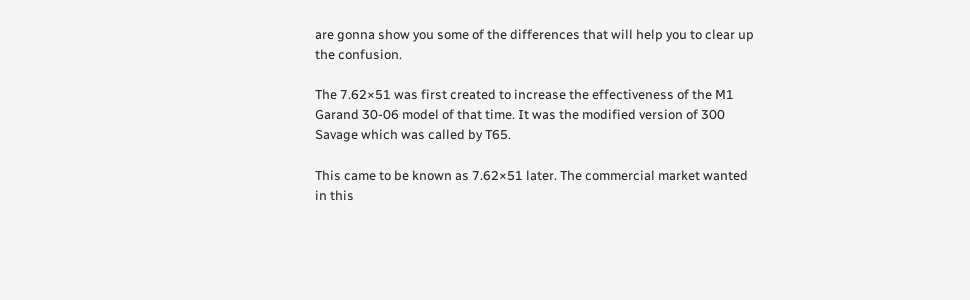are gonna show you some of the differences that will help you to clear up the confusion.

The 7.62×51 was first created to increase the effectiveness of the M1 Garand 30-06 model of that time. It was the modified version of 300 Savage which was called by T65.

This came to be known as 7.62×51 later. The commercial market wanted in this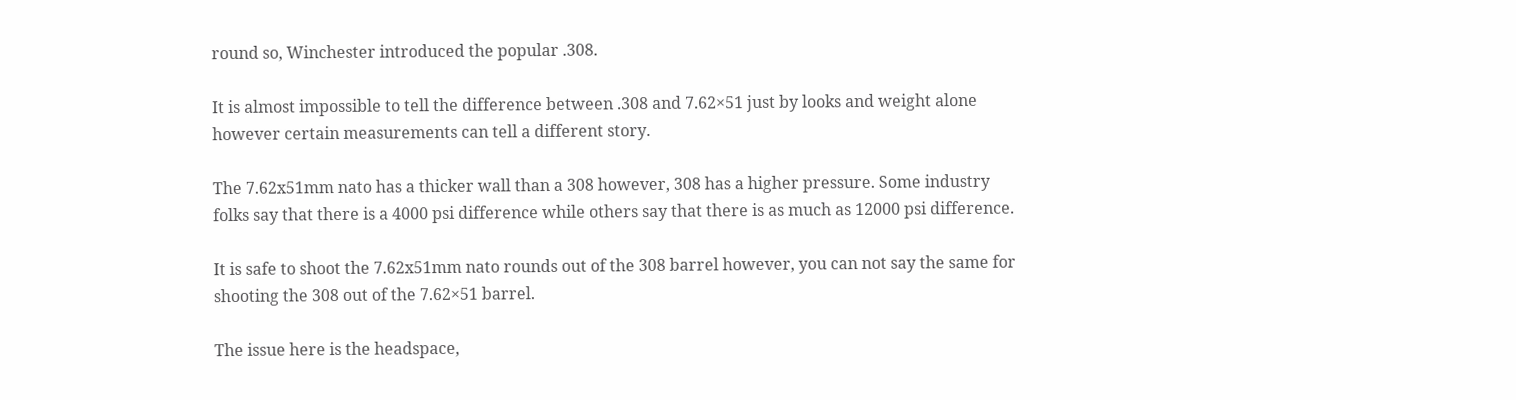round so, Winchester introduced the popular .308.

It is almost impossible to tell the difference between .308 and 7.62×51 just by looks and weight alone however certain measurements can tell a different story.

The 7.62x51mm nato has a thicker wall than a 308 however, 308 has a higher pressure. Some industry folks say that there is a 4000 psi difference while others say that there is as much as 12000 psi difference.

It is safe to shoot the 7.62x51mm nato rounds out of the 308 barrel however, you can not say the same for shooting the 308 out of the 7.62×51 barrel.

The issue here is the headspace,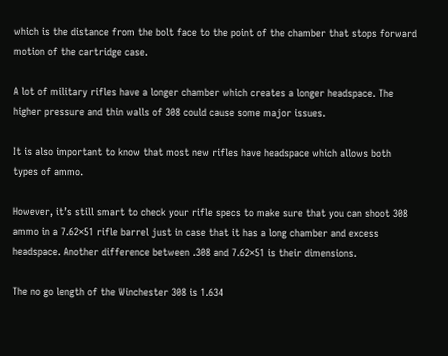which is the distance from the bolt face to the point of the chamber that stops forward motion of the cartridge case.

A lot of military rifles have a longer chamber which creates a longer headspace. The higher pressure and thin walls of 308 could cause some major issues.

It is also important to know that most new rifles have headspace which allows both types of ammo.

However, it’s still smart to check your rifle specs to make sure that you can shoot 308 ammo in a 7.62×51 rifle barrel just in case that it has a long chamber and excess headspace. Another difference between .308 and 7.62×51 is their dimensions.

The no go length of the Winchester 308 is 1.634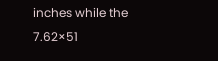inches while the 7.62×51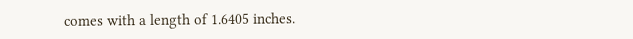comes with a length of 1.6405 inches.